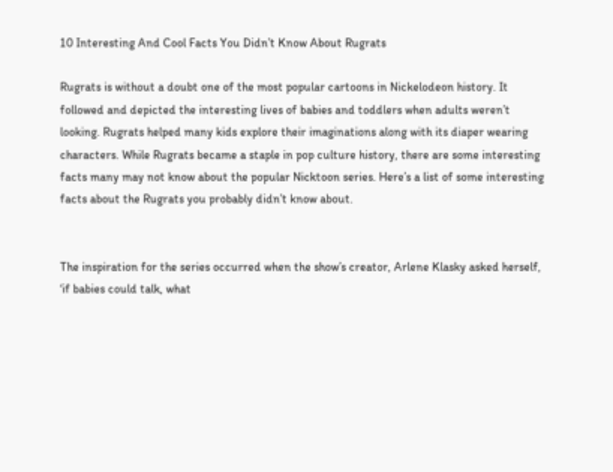10 Interesting And Cool Facts You Didn’t Know About Rugrats

Rugrats is without a doubt one of the most popular cartoons in Nickelodeon history. It followed and depicted the interesting lives of babies and toddlers when adults weren’t looking. Rugrats helped many kids explore their imaginations along with its diaper wearing characters. While Rugrats became a staple in pop culture history, there are some interesting facts many may not know about the popular Nicktoon series. Here’s a list of some interesting facts about the Rugrats you probably didn’t know about.


The inspiration for the series occurred when the show’s creator, Arlene Klasky asked herself, ‘if babies could talk, what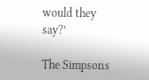would they say?’

The Simpsons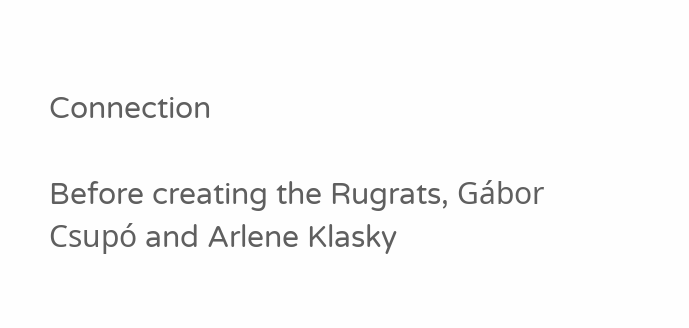Connection

Before creating the Rugrats, Gábor Csupó and Arlene Klasky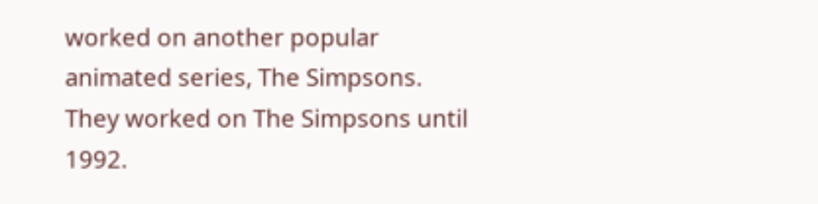worked on another popular animated series, The Simpsons. They worked on The Simpsons until 1992.